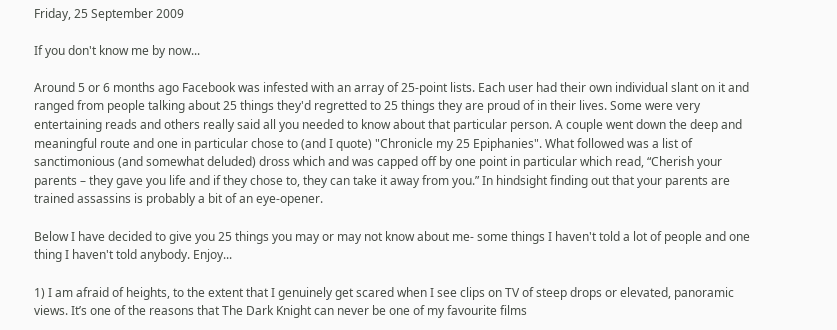Friday, 25 September 2009

If you don't know me by now...

Around 5 or 6 months ago Facebook was infested with an array of 25-point lists. Each user had their own individual slant on it and ranged from people talking about 25 things they'd regretted to 25 things they are proud of in their lives. Some were very entertaining reads and others really said all you needed to know about that particular person. A couple went down the deep and meaningful route and one in particular chose to (and I quote) "Chronicle my 25 Epiphanies". What followed was a list of sanctimonious (and somewhat deluded) dross which and was capped off by one point in particular which read, “Cherish your parents – they gave you life and if they chose to, they can take it away from you.” In hindsight finding out that your parents are trained assassins is probably a bit of an eye-opener.

Below I have decided to give you 25 things you may or may not know about me- some things I haven't told a lot of people and one thing I haven't told anybody. Enjoy...

1) I am afraid of heights, to the extent that I genuinely get scared when I see clips on TV of steep drops or elevated, panoramic views. It’s one of the reasons that The Dark Knight can never be one of my favourite films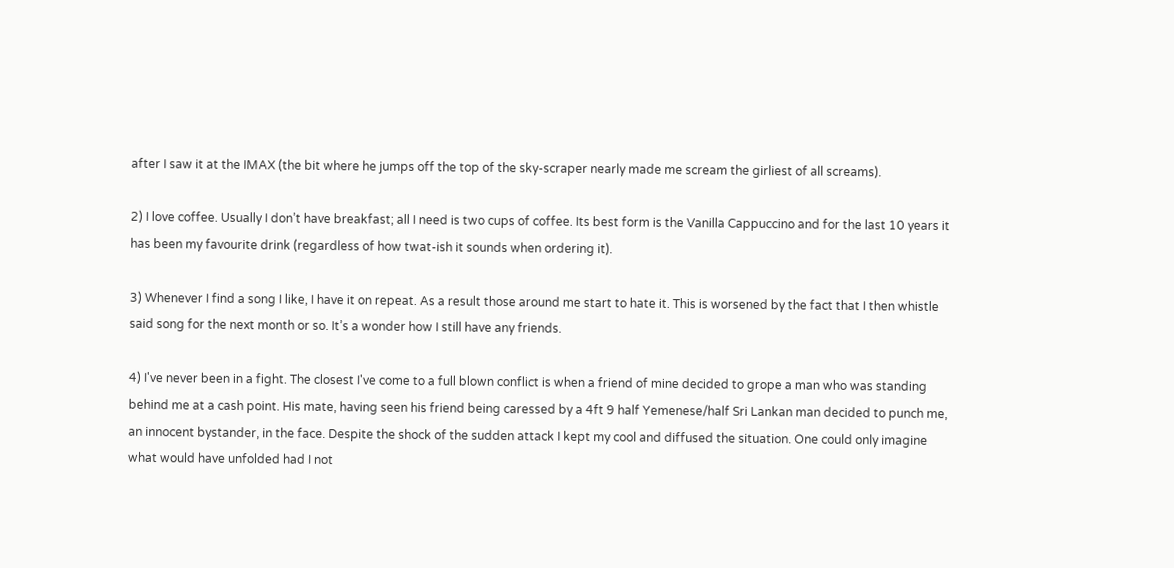after I saw it at the IMAX (the bit where he jumps off the top of the sky-scraper nearly made me scream the girliest of all screams).

2) I love coffee. Usually I don’t have breakfast; all I need is two cups of coffee. Its best form is the Vanilla Cappuccino and for the last 10 years it has been my favourite drink (regardless of how twat-ish it sounds when ordering it).

3) Whenever I find a song I like, I have it on repeat. As a result those around me start to hate it. This is worsened by the fact that I then whistle said song for the next month or so. It’s a wonder how I still have any friends.

4) I've never been in a fight. The closest I've come to a full blown conflict is when a friend of mine decided to grope a man who was standing behind me at a cash point. His mate, having seen his friend being caressed by a 4ft 9 half Yemenese/half Sri Lankan man decided to punch me, an innocent bystander, in the face. Despite the shock of the sudden attack I kept my cool and diffused the situation. One could only imagine what would have unfolded had I not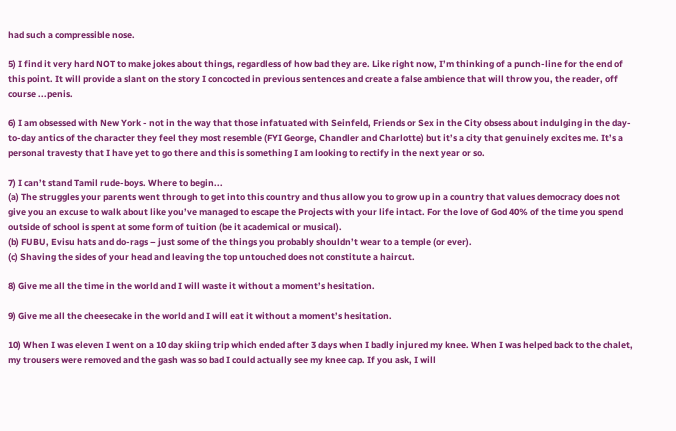had such a compressible nose.

5) I find it very hard NOT to make jokes about things, regardless of how bad they are. Like right now, I’m thinking of a punch-line for the end of this point. It will provide a slant on the story I concocted in previous sentences and create a false ambience that will throw you, the reader, off course ...penis.

6) I am obsessed with New York - not in the way that those infatuated with Seinfeld, Friends or Sex in the City obsess about indulging in the day-to-day antics of the character they feel they most resemble (FYI George, Chandler and Charlotte) but it’s a city that genuinely excites me. It’s a personal travesty that I have yet to go there and this is something I am looking to rectify in the next year or so.

7) I can’t stand Tamil rude-boys. Where to begin...
(a) The struggles your parents went through to get into this country and thus allow you to grow up in a country that values democracy does not give you an excuse to walk about like you’ve managed to escape the Projects with your life intact. For the love of God 40% of the time you spend outside of school is spent at some form of tuition (be it academical or musical).
(b) FUBU, Evisu hats and do-rags – just some of the things you probably shouldn’t wear to a temple (or ever).
(c) Shaving the sides of your head and leaving the top untouched does not constitute a haircut.

8) Give me all the time in the world and I will waste it without a moment’s hesitation.

9) Give me all the cheesecake in the world and I will eat it without a moment’s hesitation.

10) When I was eleven I went on a 10 day skiing trip which ended after 3 days when I badly injured my knee. When I was helped back to the chalet, my trousers were removed and the gash was so bad I could actually see my knee cap. If you ask, I will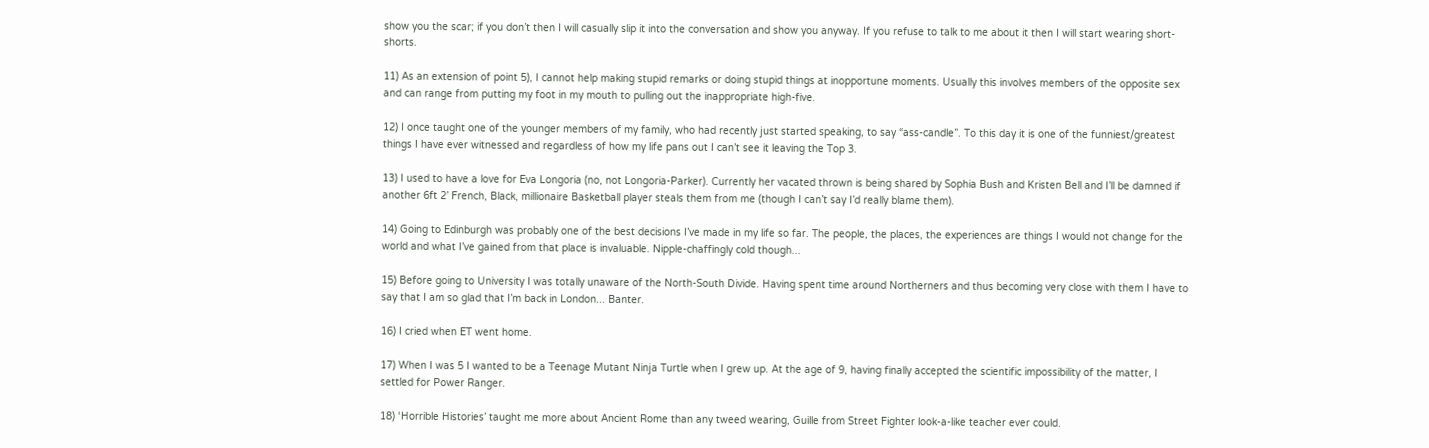show you the scar; if you don’t then I will casually slip it into the conversation and show you anyway. If you refuse to talk to me about it then I will start wearing short-shorts.

11) As an extension of point 5), I cannot help making stupid remarks or doing stupid things at inopportune moments. Usually this involves members of the opposite sex and can range from putting my foot in my mouth to pulling out the inappropriate high-five.

12) I once taught one of the younger members of my family, who had recently just started speaking, to say “ass-candle”. To this day it is one of the funniest/greatest things I have ever witnessed and regardless of how my life pans out I can’t see it leaving the Top 3.

13) I used to have a love for Eva Longoria (no, not Longoria-Parker). Currently her vacated thrown is being shared by Sophia Bush and Kristen Bell and I’ll be damned if another 6ft 2’ French, Black, millionaire Basketball player steals them from me (though I can’t say I’d really blame them).

14) Going to Edinburgh was probably one of the best decisions I’ve made in my life so far. The people, the places, the experiences are things I would not change for the world and what I’ve gained from that place is invaluable. Nipple-chaffingly cold though...

15) Before going to University I was totally unaware of the North-South Divide. Having spent time around Northerners and thus becoming very close with them I have to say that I am so glad that I’m back in London... Banter.

16) I cried when ET went home.

17) When I was 5 I wanted to be a Teenage Mutant Ninja Turtle when I grew up. At the age of 9, having finally accepted the scientific impossibility of the matter, I settled for Power Ranger.

18) ‘Horrible Histories’ taught me more about Ancient Rome than any tweed wearing, Guille from Street Fighter look-a-like teacher ever could.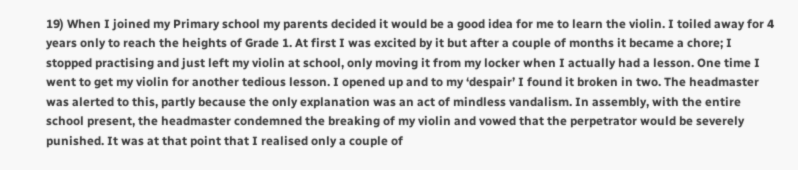19) When I joined my Primary school my parents decided it would be a good idea for me to learn the violin. I toiled away for 4 years only to reach the heights of Grade 1. At first I was excited by it but after a couple of months it became a chore; I stopped practising and just left my violin at school, only moving it from my locker when I actually had a lesson. One time I went to get my violin for another tedious lesson. I opened up and to my ‘despair’ I found it broken in two. The headmaster was alerted to this, partly because the only explanation was an act of mindless vandalism. In assembly, with the entire school present, the headmaster condemned the breaking of my violin and vowed that the perpetrator would be severely punished. It was at that point that I realised only a couple of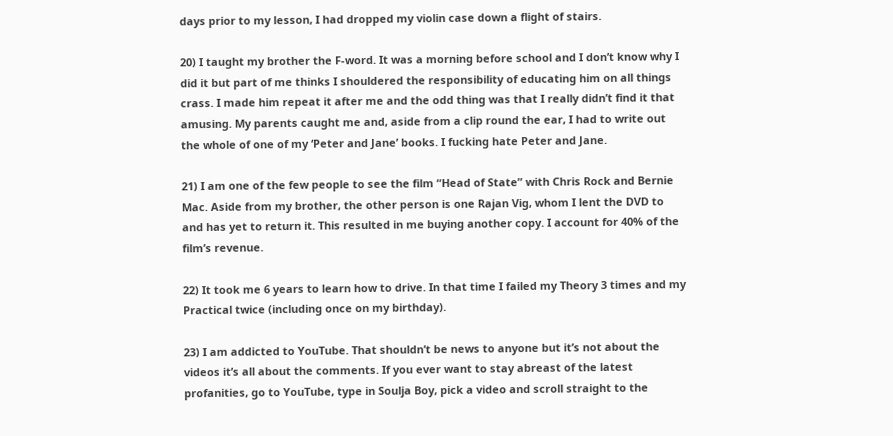days prior to my lesson, I had dropped my violin case down a flight of stairs.

20) I taught my brother the F-word. It was a morning before school and I don’t know why I did it but part of me thinks I shouldered the responsibility of educating him on all things crass. I made him repeat it after me and the odd thing was that I really didn’t find it that amusing. My parents caught me and, aside from a clip round the ear, I had to write out the whole of one of my ‘Peter and Jane’ books. I fucking hate Peter and Jane.

21) I am one of the few people to see the film “Head of State” with Chris Rock and Bernie Mac. Aside from my brother, the other person is one Rajan Vig, whom I lent the DVD to and has yet to return it. This resulted in me buying another copy. I account for 40% of the film’s revenue.

22) It took me 6 years to learn how to drive. In that time I failed my Theory 3 times and my Practical twice (including once on my birthday).

23) I am addicted to YouTube. That shouldn’t be news to anyone but it’s not about the videos it’s all about the comments. If you ever want to stay abreast of the latest profanities, go to YouTube, type in Soulja Boy, pick a video and scroll straight to the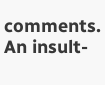comments. An insult-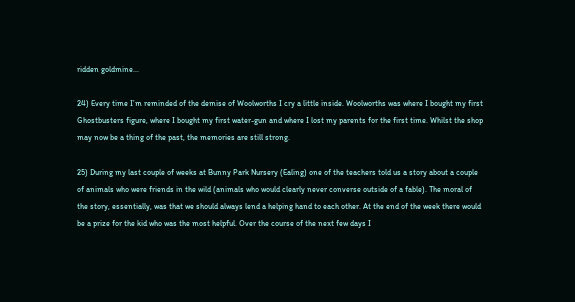ridden goldmine...

24) Every time I’m reminded of the demise of Woolworths I cry a little inside. Woolworths was where I bought my first Ghostbusters figure, where I bought my first water-gun and where I lost my parents for the first time. Whilst the shop may now be a thing of the past, the memories are still strong.

25) During my last couple of weeks at Bunny Park Nursery (Ealing) one of the teachers told us a story about a couple of animals who were friends in the wild (animals who would clearly never converse outside of a fable). The moral of the story, essentially, was that we should always lend a helping hand to each other. At the end of the week there would be a prize for the kid who was the most helpful. Over the course of the next few days I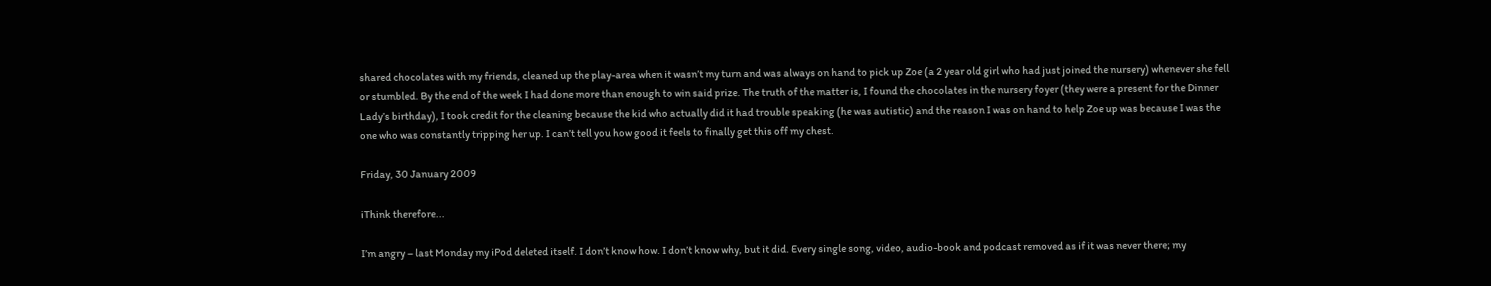shared chocolates with my friends, cleaned up the play-area when it wasn’t my turn and was always on hand to pick up Zoe (a 2 year old girl who had just joined the nursery) whenever she fell or stumbled. By the end of the week I had done more than enough to win said prize. The truth of the matter is, I found the chocolates in the nursery foyer (they were a present for the Dinner Lady’s birthday), I took credit for the cleaning because the kid who actually did it had trouble speaking (he was autistic) and the reason I was on hand to help Zoe up was because I was the one who was constantly tripping her up. I can’t tell you how good it feels to finally get this off my chest.

Friday, 30 January 2009

iThink therefore...

I’m angry – last Monday my iPod deleted itself. I don’t know how. I don’t know why, but it did. Every single song, video, audio-book and podcast removed as if it was never there; my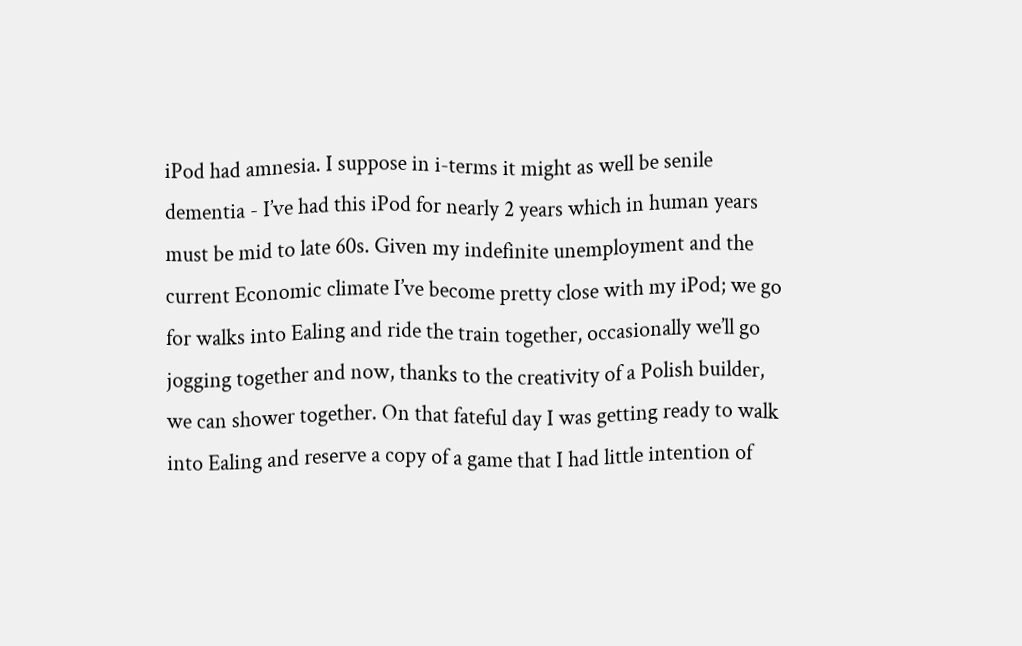iPod had amnesia. I suppose in i-terms it might as well be senile dementia - I’ve had this iPod for nearly 2 years which in human years must be mid to late 60s. Given my indefinite unemployment and the current Economic climate I’ve become pretty close with my iPod; we go for walks into Ealing and ride the train together, occasionally we’ll go jogging together and now, thanks to the creativity of a Polish builder, we can shower together. On that fateful day I was getting ready to walk into Ealing and reserve a copy of a game that I had little intention of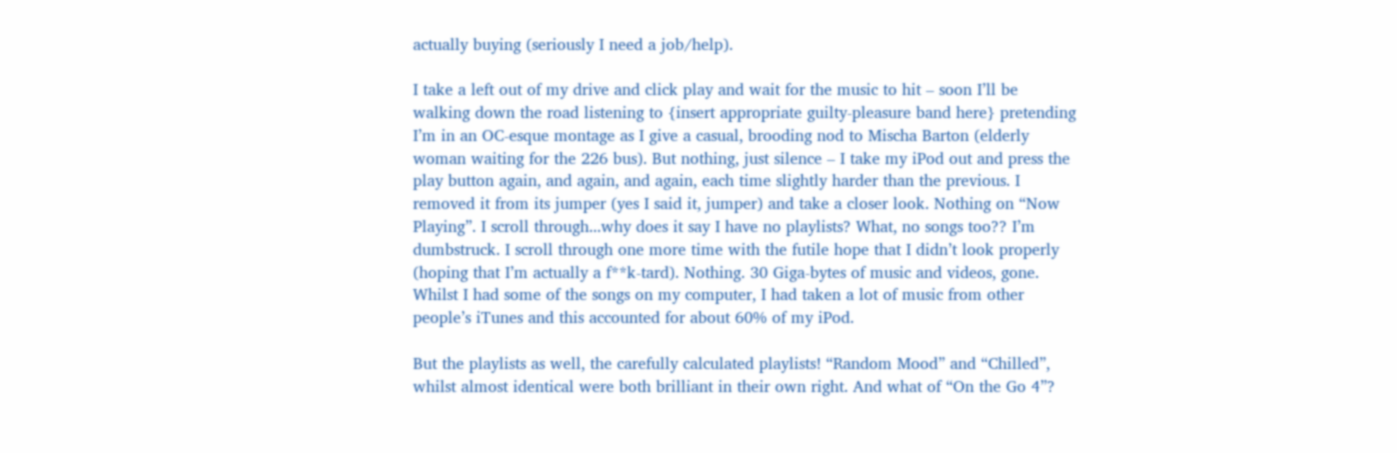actually buying (seriously I need a job/help).

I take a left out of my drive and click play and wait for the music to hit – soon I’ll be walking down the road listening to {insert appropriate guilty-pleasure band here} pretending I’m in an OC-esque montage as I give a casual, brooding nod to Mischa Barton (elderly woman waiting for the 226 bus). But nothing, just silence – I take my iPod out and press the play button again, and again, and again, each time slightly harder than the previous. I removed it from its jumper (yes I said it, jumper) and take a closer look. Nothing on “Now Playing”. I scroll through...why does it say I have no playlists? What, no songs too?? I’m dumbstruck. I scroll through one more time with the futile hope that I didn’t look properly (hoping that I’m actually a f**k-tard). Nothing. 30 Giga-bytes of music and videos, gone. Whilst I had some of the songs on my computer, I had taken a lot of music from other people’s iTunes and this accounted for about 60% of my iPod.

But the playlists as well, the carefully calculated playlists! “Random Mood” and “Chilled”, whilst almost identical were both brilliant in their own right. And what of “On the Go 4”?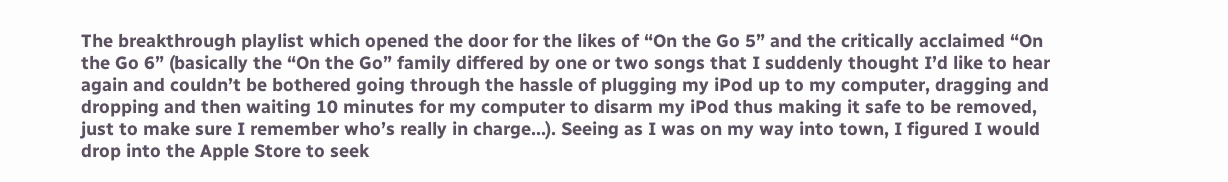The breakthrough playlist which opened the door for the likes of “On the Go 5” and the critically acclaimed “On the Go 6” (basically the “On the Go” family differed by one or two songs that I suddenly thought I’d like to hear again and couldn’t be bothered going through the hassle of plugging my iPod up to my computer, dragging and dropping and then waiting 10 minutes for my computer to disarm my iPod thus making it safe to be removed, just to make sure I remember who’s really in charge...). Seeing as I was on my way into town, I figured I would drop into the Apple Store to seek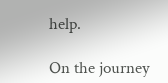help.

On the journey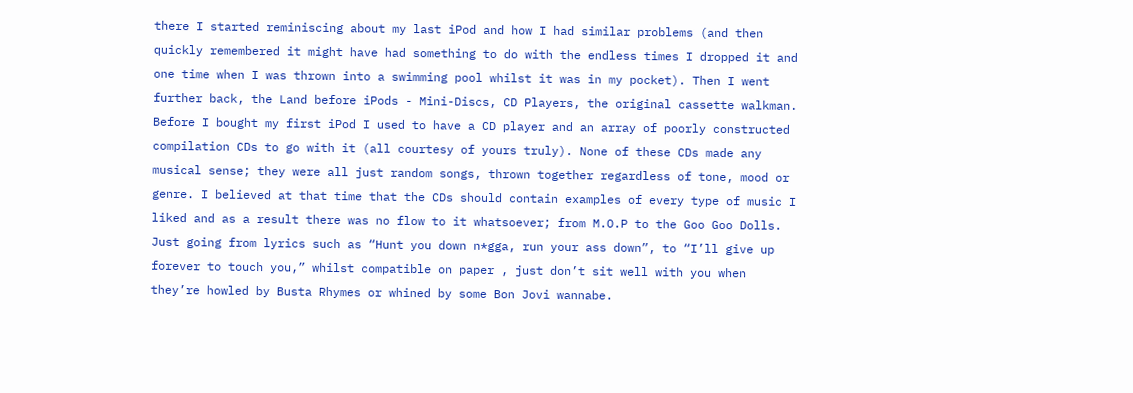there I started reminiscing about my last iPod and how I had similar problems (and then quickly remembered it might have had something to do with the endless times I dropped it and one time when I was thrown into a swimming pool whilst it was in my pocket). Then I went further back, the Land before iPods - Mini-Discs, CD Players, the original cassette walkman. Before I bought my first iPod I used to have a CD player and an array of poorly constructed compilation CDs to go with it (all courtesy of yours truly). None of these CDs made any musical sense; they were all just random songs, thrown together regardless of tone, mood or genre. I believed at that time that the CDs should contain examples of every type of music I liked and as a result there was no flow to it whatsoever; from M.O.P to the Goo Goo Dolls. Just going from lyrics such as “Hunt you down n*gga, run your ass down”, to “I’ll give up forever to touch you,” whilst compatible on paper , just don’t sit well with you when they’re howled by Busta Rhymes or whined by some Bon Jovi wannabe.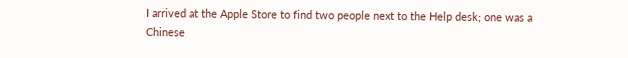I arrived at the Apple Store to find two people next to the Help desk; one was a Chinese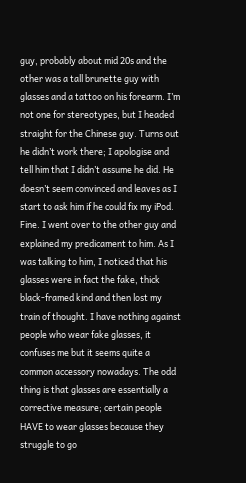guy, probably about mid 20s and the other was a tall brunette guy with glasses and a tattoo on his forearm. I’m not one for stereotypes, but I headed straight for the Chinese guy. Turns out he didn’t work there; I apologise and tell him that I didn’t assume he did. He doesn’t seem convinced and leaves as I start to ask him if he could fix my iPod. Fine. I went over to the other guy and explained my predicament to him. As I was talking to him, I noticed that his glasses were in fact the fake, thick black-framed kind and then lost my train of thought. I have nothing against people who wear fake glasses, it confuses me but it seems quite a common accessory nowadays. The odd thing is that glasses are essentially a corrective measure; certain people HAVE to wear glasses because they struggle to go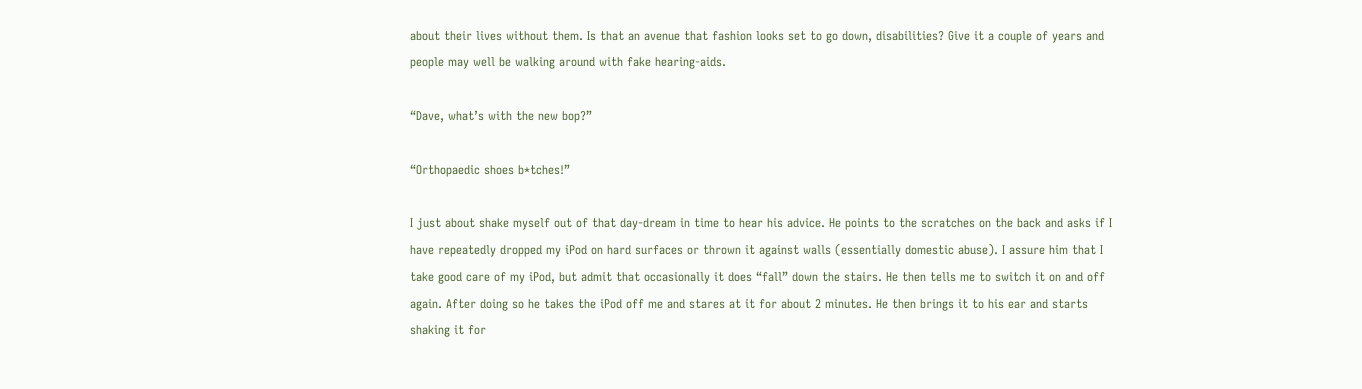about their lives without them. Is that an avenue that fashion looks set to go down, disabilities? Give it a couple of years and people may well be walking around with fake hearing-aids.

“Dave, what’s with the new bop?”

“Orthopaedic shoes b*tches!”

I just about shake myself out of that day-dream in time to hear his advice. He points to the scratches on the back and asks if I have repeatedly dropped my iPod on hard surfaces or thrown it against walls (essentially domestic abuse). I assure him that I take good care of my iPod, but admit that occasionally it does “fall” down the stairs. He then tells me to switch it on and off again. After doing so he takes the iPod off me and stares at it for about 2 minutes. He then brings it to his ear and starts shaking it for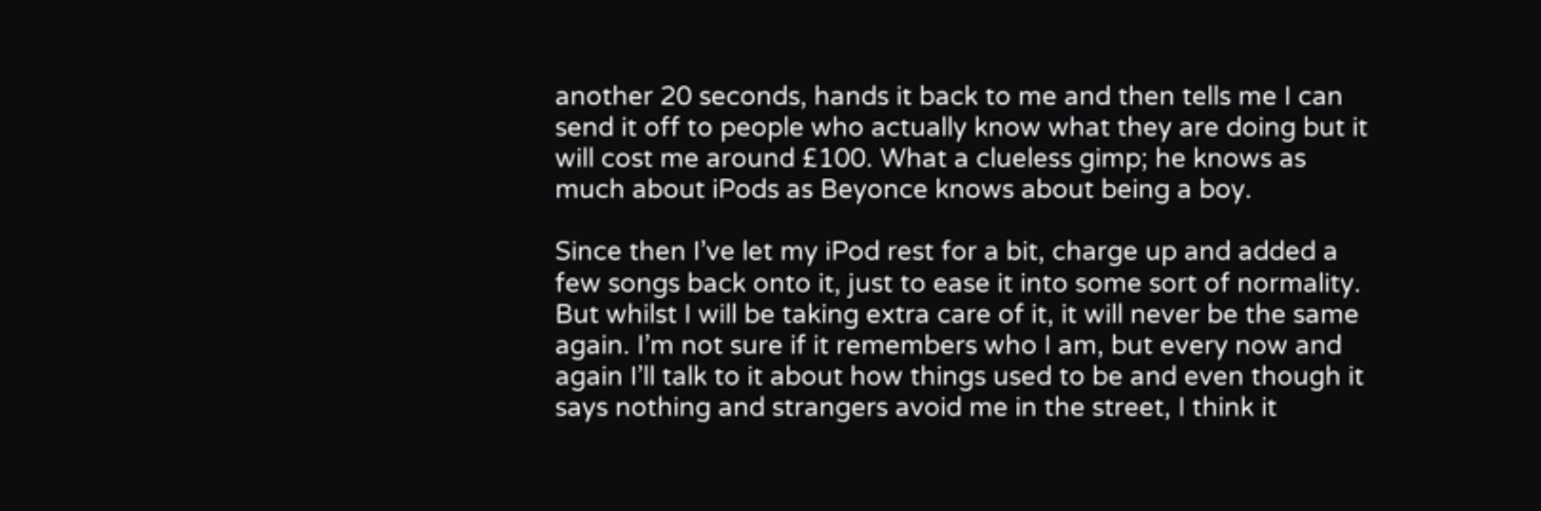another 20 seconds, hands it back to me and then tells me I can send it off to people who actually know what they are doing but it will cost me around £100. What a clueless gimp; he knows as much about iPods as Beyonce knows about being a boy.

Since then I’ve let my iPod rest for a bit, charge up and added a few songs back onto it, just to ease it into some sort of normality. But whilst I will be taking extra care of it, it will never be the same again. I’m not sure if it remembers who I am, but every now and again I’ll talk to it about how things used to be and even though it says nothing and strangers avoid me in the street, I think it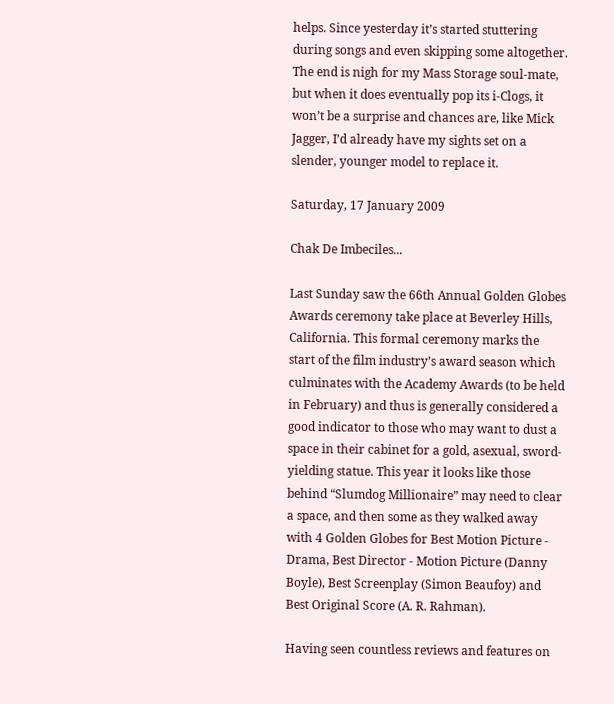helps. Since yesterday it’s started stuttering during songs and even skipping some altogether. The end is nigh for my Mass Storage soul-mate, but when it does eventually pop its i-Clogs, it won’t be a surprise and chances are, like Mick Jagger, I’d already have my sights set on a slender, younger model to replace it.

Saturday, 17 January 2009

Chak De Imbeciles...

Last Sunday saw the 66th Annual Golden Globes Awards ceremony take place at Beverley Hills, California. This formal ceremony marks the start of the film industry’s award season which culminates with the Academy Awards (to be held in February) and thus is generally considered a good indicator to those who may want to dust a space in their cabinet for a gold, asexual, sword-yielding statue. This year it looks like those behind “Slumdog Millionaire” may need to clear a space, and then some as they walked away with 4 Golden Globes for Best Motion Picture - Drama, Best Director - Motion Picture (Danny Boyle), Best Screenplay (Simon Beaufoy) and Best Original Score (A. R. Rahman).

Having seen countless reviews and features on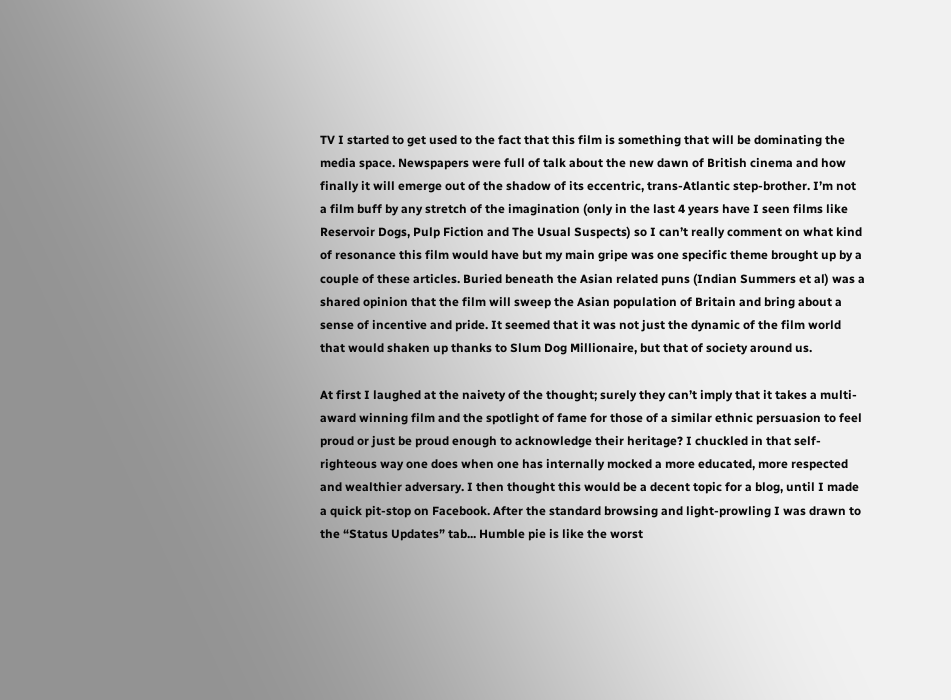TV I started to get used to the fact that this film is something that will be dominating the media space. Newspapers were full of talk about the new dawn of British cinema and how finally it will emerge out of the shadow of its eccentric, trans-Atlantic step-brother. I’m not a film buff by any stretch of the imagination (only in the last 4 years have I seen films like Reservoir Dogs, Pulp Fiction and The Usual Suspects) so I can’t really comment on what kind of resonance this film would have but my main gripe was one specific theme brought up by a couple of these articles. Buried beneath the Asian related puns (Indian Summers et al) was a shared opinion that the film will sweep the Asian population of Britain and bring about a sense of incentive and pride. It seemed that it was not just the dynamic of the film world that would shaken up thanks to Slum Dog Millionaire, but that of society around us.

At first I laughed at the naivety of the thought; surely they can’t imply that it takes a multi-award winning film and the spotlight of fame for those of a similar ethnic persuasion to feel proud or just be proud enough to acknowledge their heritage? I chuckled in that self-righteous way one does when one has internally mocked a more educated, more respected and wealthier adversary. I then thought this would be a decent topic for a blog, until I made a quick pit-stop on Facebook. After the standard browsing and light-prowling I was drawn to the “Status Updates” tab... Humble pie is like the worst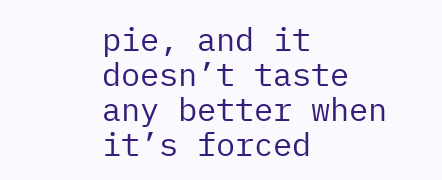pie, and it doesn’t taste any better when it’s forced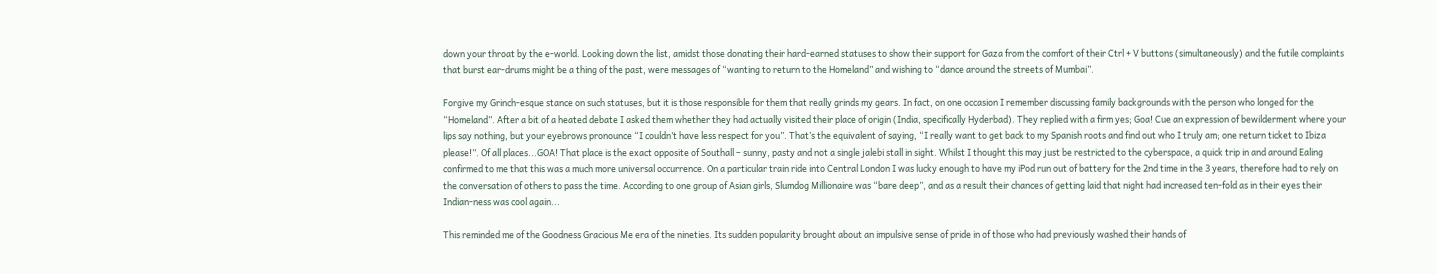down your throat by the e-world. Looking down the list, amidst those donating their hard-earned statuses to show their support for Gaza from the comfort of their Ctrl + V buttons (simultaneously) and the futile complaints that burst ear-drums might be a thing of the past, were messages of “wanting to return to the Homeland” and wishing to “dance around the streets of Mumbai”.

Forgive my Grinch-esque stance on such statuses, but it is those responsible for them that really grinds my gears. In fact, on one occasion I remember discussing family backgrounds with the person who longed for the “Homeland”. After a bit of a heated debate I asked them whether they had actually visited their place of origin (India, specifically Hyderbad). They replied with a firm yes; Goa! Cue an expression of bewilderment where your lips say nothing, but your eyebrows pronounce “I couldn’t have less respect for you”. That’s the equivalent of saying, “I really want to get back to my Spanish roots and find out who I truly am; one return ticket to Ibiza please!”. Of all places...GOA! That place is the exact opposite of Southall – sunny, pasty and not a single jalebi stall in sight. Whilst I thought this may just be restricted to the cyberspace, a quick trip in and around Ealing confirmed to me that this was a much more universal occurrence. On a particular train ride into Central London I was lucky enough to have my iPod run out of battery for the 2nd time in the 3 years, therefore had to rely on the conversation of others to pass the time. According to one group of Asian girls, Slumdog Millionaire was “bare deep”, and as a result their chances of getting laid that night had increased ten-fold as in their eyes their Indian-ness was cool again...

This reminded me of the Goodness Gracious Me era of the nineties. Its sudden popularity brought about an impulsive sense of pride in of those who had previously washed their hands of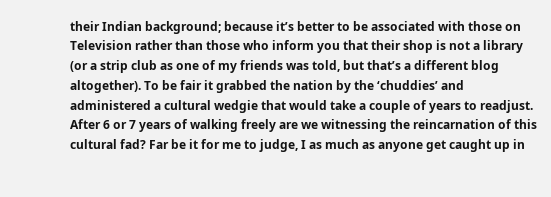their Indian background; because it’s better to be associated with those on Television rather than those who inform you that their shop is not a library (or a strip club as one of my friends was told, but that’s a different blog altogether). To be fair it grabbed the nation by the ‘chuddies’ and administered a cultural wedgie that would take a couple of years to readjust. After 6 or 7 years of walking freely are we witnessing the reincarnation of this cultural fad? Far be it for me to judge, I as much as anyone get caught up in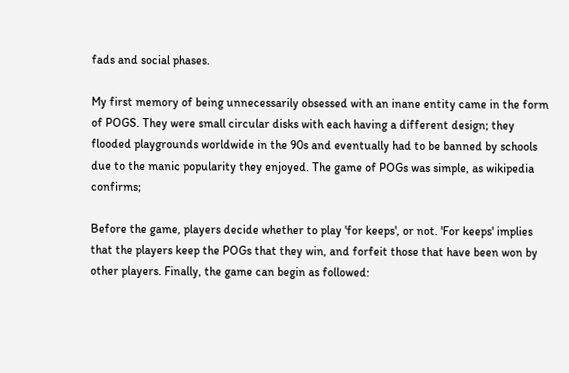fads and social phases.

My first memory of being unnecessarily obsessed with an inane entity came in the form of POGS. They were small circular disks with each having a different design; they flooded playgrounds worldwide in the 90s and eventually had to be banned by schools due to the manic popularity they enjoyed. The game of POGs was simple, as wikipedia confirms;

Before the game, players decide whether to play 'for keeps', or not. 'For keeps' implies that the players keep the POGs that they win, and forfeit those that have been won by other players. Finally, the game can begin as followed: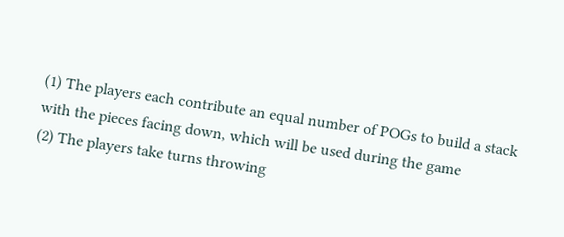(1) The players each contribute an equal number of POGs to build a stack with the pieces facing down, which will be used during the game
(2) The players take turns throwing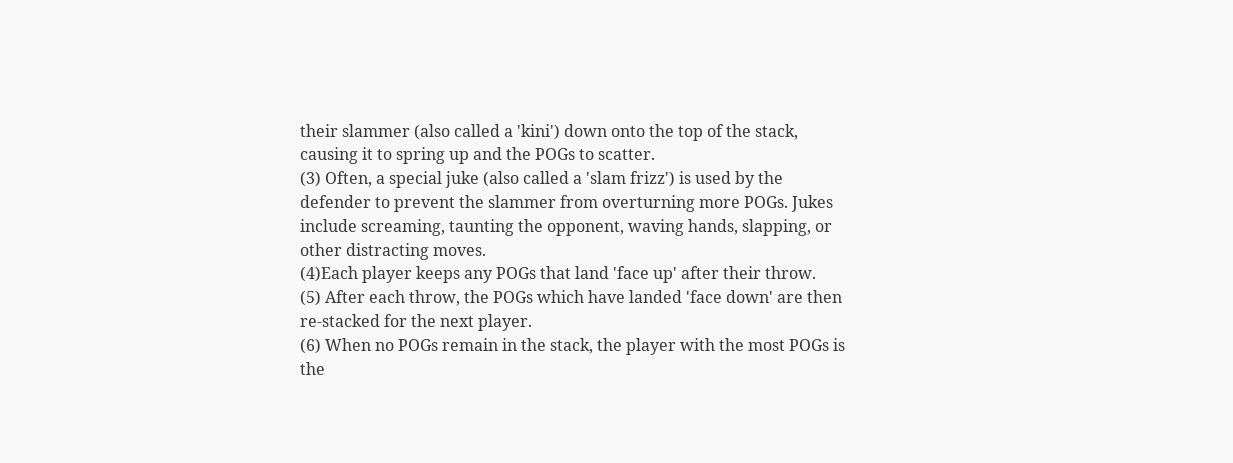their slammer (also called a 'kini') down onto the top of the stack, causing it to spring up and the POGs to scatter.
(3) Often, a special juke (also called a 'slam frizz') is used by the defender to prevent the slammer from overturning more POGs. Jukes include screaming, taunting the opponent, waving hands, slapping, or other distracting moves.
(4)Each player keeps any POGs that land 'face up' after their throw.
(5) After each throw, the POGs which have landed 'face down' are then re-stacked for the next player.
(6) When no POGs remain in the stack, the player with the most POGs is the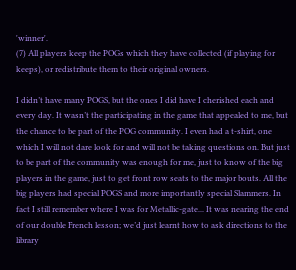'winner'.
(7) All players keep the POGs which they have collected (if playing for keeps), or redistribute them to their original owners.

I didn’t have many POGS, but the ones I did have I cherished each and every day. It wasn’t the participating in the game that appealed to me, but the chance to be part of the POG community. I even had a t-shirt, one which I will not dare look for and will not be taking questions on. But just to be part of the community was enough for me, just to know of the big players in the game, just to get front row seats to the major bouts. All the big players had special POGS and more importantly special Slammers. In fact I still remember where I was for Metallic-gate... It was nearing the end of our double French lesson; we’d just learnt how to ask directions to the library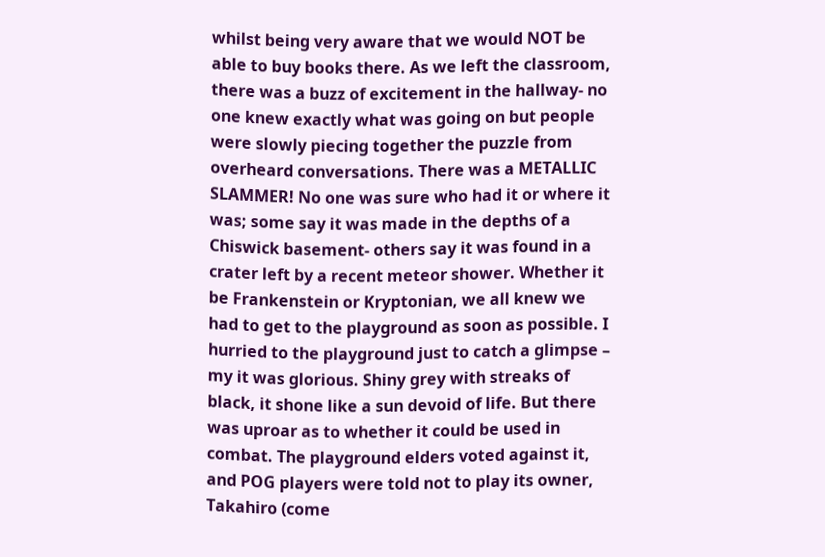whilst being very aware that we would NOT be able to buy books there. As we left the classroom, there was a buzz of excitement in the hallway- no one knew exactly what was going on but people were slowly piecing together the puzzle from overheard conversations. There was a METALLIC SLAMMER! No one was sure who had it or where it was; some say it was made in the depths of a Chiswick basement- others say it was found in a crater left by a recent meteor shower. Whether it be Frankenstein or Kryptonian, we all knew we had to get to the playground as soon as possible. I hurried to the playground just to catch a glimpse – my it was glorious. Shiny grey with streaks of black, it shone like a sun devoid of life. But there was uproar as to whether it could be used in combat. The playground elders voted against it, and POG players were told not to play its owner, Takahiro (come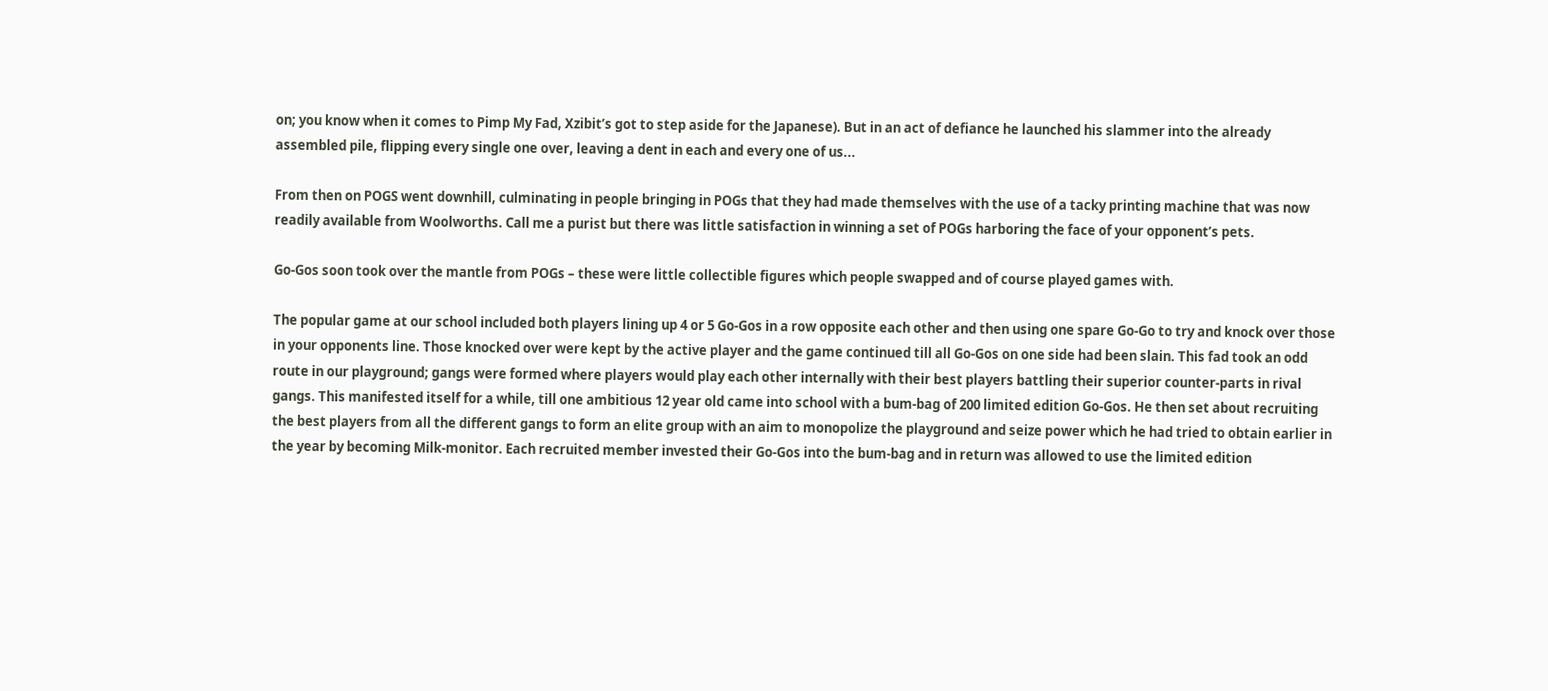on; you know when it comes to Pimp My Fad, Xzibit’s got to step aside for the Japanese). But in an act of defiance he launched his slammer into the already assembled pile, flipping every single one over, leaving a dent in each and every one of us...

From then on POGS went downhill, culminating in people bringing in POGs that they had made themselves with the use of a tacky printing machine that was now readily available from Woolworths. Call me a purist but there was little satisfaction in winning a set of POGs harboring the face of your opponent’s pets.

Go-Gos soon took over the mantle from POGs – these were little collectible figures which people swapped and of course played games with.

The popular game at our school included both players lining up 4 or 5 Go-Gos in a row opposite each other and then using one spare Go-Go to try and knock over those in your opponents line. Those knocked over were kept by the active player and the game continued till all Go-Gos on one side had been slain. This fad took an odd route in our playground; gangs were formed where players would play each other internally with their best players battling their superior counter-parts in rival gangs. This manifested itself for a while, till one ambitious 12 year old came into school with a bum-bag of 200 limited edition Go-Gos. He then set about recruiting the best players from all the different gangs to form an elite group with an aim to monopolize the playground and seize power which he had tried to obtain earlier in the year by becoming Milk-monitor. Each recruited member invested their Go-Gos into the bum-bag and in return was allowed to use the limited edition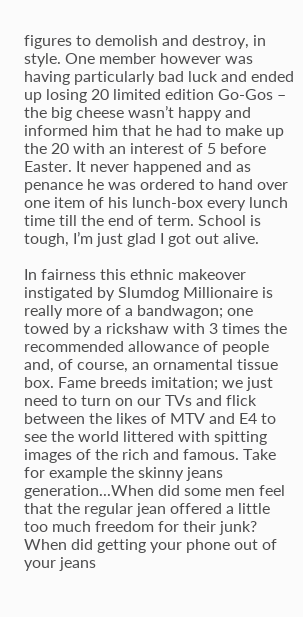figures to demolish and destroy, in style. One member however was having particularly bad luck and ended up losing 20 limited edition Go-Gos – the big cheese wasn’t happy and informed him that he had to make up the 20 with an interest of 5 before Easter. It never happened and as penance he was ordered to hand over one item of his lunch-box every lunch time till the end of term. School is tough, I’m just glad I got out alive.

In fairness this ethnic makeover instigated by Slumdog Millionaire is really more of a bandwagon; one towed by a rickshaw with 3 times the recommended allowance of people and, of course, an ornamental tissue box. Fame breeds imitation; we just need to turn on our TVs and flick between the likes of MTV and E4 to see the world littered with spitting images of the rich and famous. Take for example the skinny jeans generation...When did some men feel that the regular jean offered a little too much freedom for their junk? When did getting your phone out of your jeans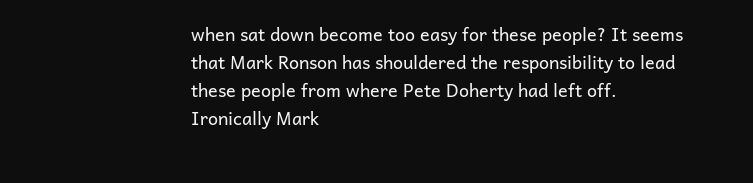when sat down become too easy for these people? It seems that Mark Ronson has shouldered the responsibility to lead these people from where Pete Doherty had left off.
Ironically Mark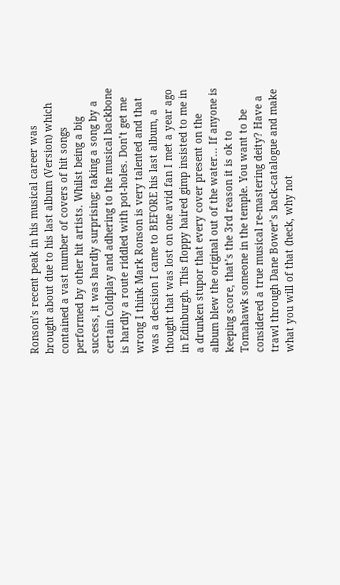Ronson’s recent peak in his musical career was brought about due to his last album (Version) which contained a vast number of covers of hit songs performed by other hit artists. Whilst being a big success, it was hardly surprising; taking a song by a certain Coldplay and adhering to the musical backbone is hardly a route riddled with pot-holes. Don’t get me wrong I think Mark Ronson is very talented and that was a decision I came to BEFORE his last album, a thought that was lost on one avid fan I met a year ago in Edinburgh. This floppy haired gimp insisted to me in a drunken stupor that every cover present on the album blew the original out of the water... If anyone is keeping score, that’s the 3rd reason it is ok to Tomahawk someone in the temple. You want to be considered a true musical re-mastering deity? Have a trawl through Dane Bower’s back-catalogue and make what you will of that (heck, why not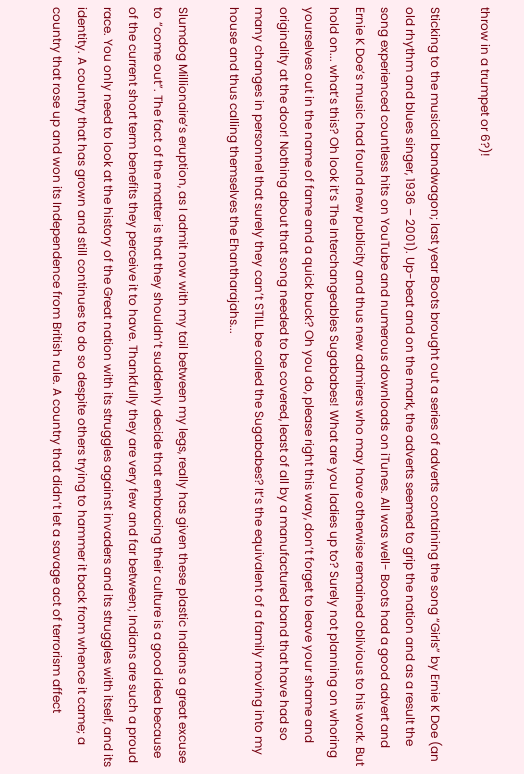throw in a trumpet or 6?)!

Sticking to the musical bandwagon; last year Boots brought out a series of adverts containing the song “Girls” by Ernie K Doe (an old rhythm and blues singer, 1936 – 2001). Up-beat and on the mark, the adverts seemed to grip the nation and as a result the song experienced countless hits on YouTube and numerous downloads on iTunes. All was well- Boots had a good advert and Ernie K Doe’s music had found new publicity and thus new admirers who may have otherwise remained oblivious to his work. But hold on... what’s this? Oh look it’s The Interchangeables Sugababes! What are you ladies up to? Surely not planning on whoring yourselves out in the name of fame and a quick buck? Oh you do, please right this way, don’t forget to leave your shame and originality at the door! Nothing about that song needed to be covered, least of all by a manufactured band that have had so many changes in personnel that surely they can’t STILL be called the Sugababes? It’s the equivalent of a family moving into my house and thus calling themselves the Ehantharajahs...

Slumdog Millionaire’s eruption, as I admit now with my tail between my legs, really has given these plastic Indians a great excuse to “come out”. The fact of the matter is that they shouldn’t suddenly decide that embracing their culture is a good idea because of the current short term benefits they perceive it to have. Thankfully they are very few and far between; Indians are such a proud race. You only need to look at the history of the Great nation with its struggles against invaders and its struggles with itself, and its identity. A country that has grown and still continues to do so despite others trying to hammer it back from whence it came; a country that rose up and won its Independence from British rule. A country that didn’t let a savage act of terrorism affect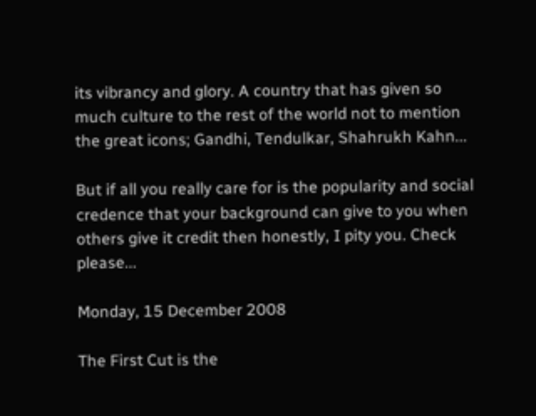its vibrancy and glory. A country that has given so much culture to the rest of the world not to mention the great icons; Gandhi, Tendulkar, Shahrukh Kahn...

But if all you really care for is the popularity and social credence that your background can give to you when others give it credit then honestly, I pity you. Check please...

Monday, 15 December 2008

The First Cut is the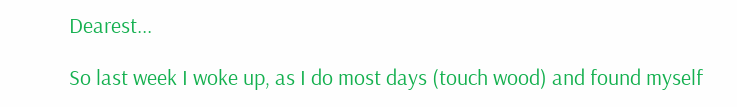Dearest...

So last week I woke up, as I do most days (touch wood) and found myself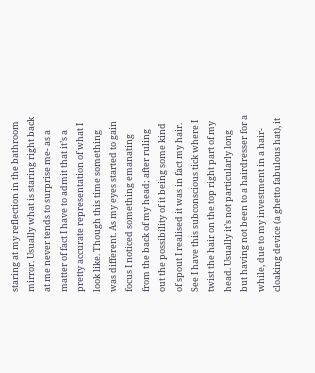staring at my reflection in the bathroom mirror. Usually what is staring right back at me never tends to surprise me- as a matter of fact I have to admit that it’s a pretty accurate representation of what I look like. Though this time something was different. As my eyes started to gain focus I noticed something emanating from the back of my head; after ruling out the possibility of it being some kind of spout I realised it was in fact my hair. See I have this subconscious tick where I twist the hair on the top right part of my head. Usually it’s not particularly long but having not been to a hairdresser for a while, due to my investment in a hair-cloaking device (a ghetto fabulous hat), it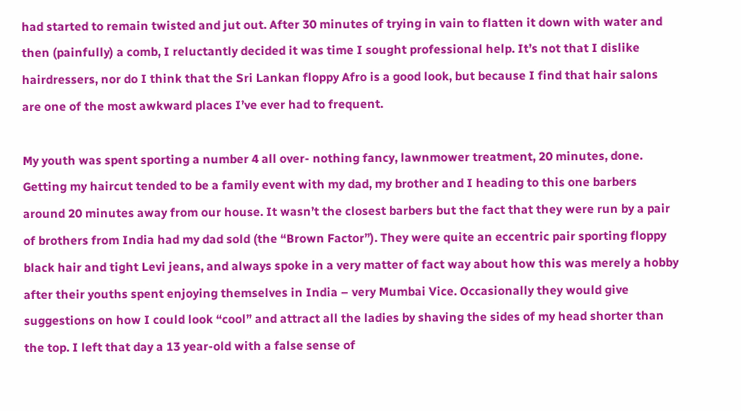had started to remain twisted and jut out. After 30 minutes of trying in vain to flatten it down with water and then (painfully) a comb, I reluctantly decided it was time I sought professional help. It’s not that I dislike hairdressers, nor do I think that the Sri Lankan floppy Afro is a good look, but because I find that hair salons are one of the most awkward places I’ve ever had to frequent.

My youth was spent sporting a number 4 all over- nothing fancy, lawnmower treatment, 20 minutes, done. Getting my haircut tended to be a family event with my dad, my brother and I heading to this one barbers around 20 minutes away from our house. It wasn’t the closest barbers but the fact that they were run by a pair of brothers from India had my dad sold (the “Brown Factor”). They were quite an eccentric pair sporting floppy black hair and tight Levi jeans, and always spoke in a very matter of fact way about how this was merely a hobby after their youths spent enjoying themselves in India – very Mumbai Vice. Occasionally they would give suggestions on how I could look “cool” and attract all the ladies by shaving the sides of my head shorter than the top. I left that day a 13 year-old with a false sense of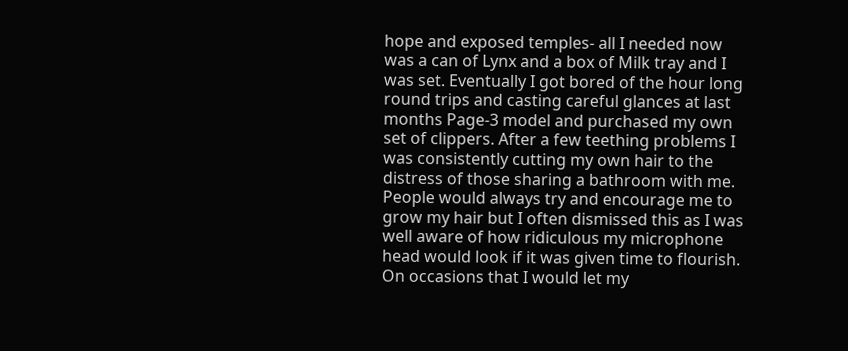hope and exposed temples- all I needed now was a can of Lynx and a box of Milk tray and I was set. Eventually I got bored of the hour long round trips and casting careful glances at last months Page-3 model and purchased my own set of clippers. After a few teething problems I was consistently cutting my own hair to the distress of those sharing a bathroom with me. People would always try and encourage me to grow my hair but I often dismissed this as I was well aware of how ridiculous my microphone head would look if it was given time to flourish. On occasions that I would let my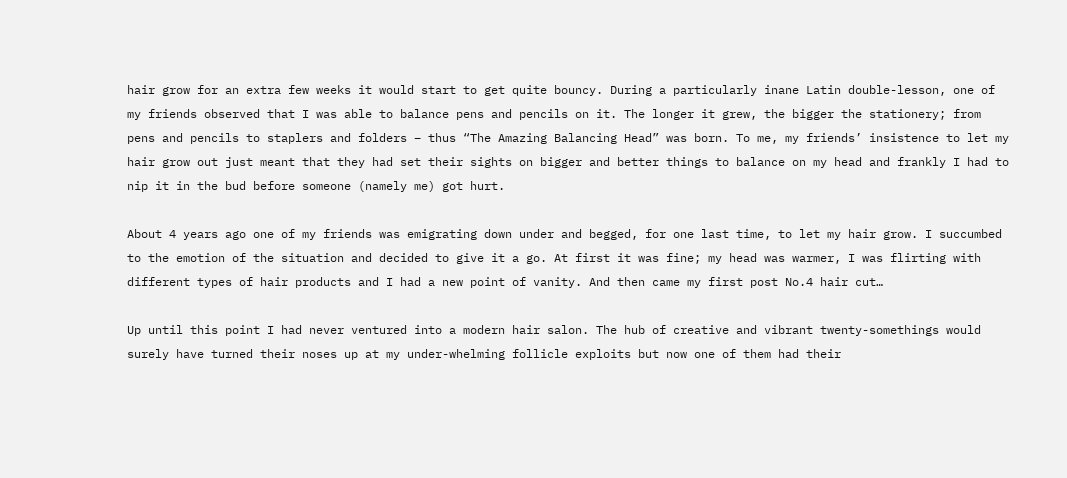hair grow for an extra few weeks it would start to get quite bouncy. During a particularly inane Latin double-lesson, one of my friends observed that I was able to balance pens and pencils on it. The longer it grew, the bigger the stationery; from pens and pencils to staplers and folders – thus “The Amazing Balancing Head” was born. To me, my friends’ insistence to let my hair grow out just meant that they had set their sights on bigger and better things to balance on my head and frankly I had to nip it in the bud before someone (namely me) got hurt.

About 4 years ago one of my friends was emigrating down under and begged, for one last time, to let my hair grow. I succumbed to the emotion of the situation and decided to give it a go. At first it was fine; my head was warmer, I was flirting with different types of hair products and I had a new point of vanity. And then came my first post No.4 hair cut…

Up until this point I had never ventured into a modern hair salon. The hub of creative and vibrant twenty-somethings would surely have turned their noses up at my under-whelming follicle exploits but now one of them had their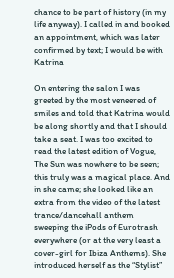chance to be part of history (in my life anyway). I called in and booked an appointment, which was later confirmed by text; I would be with Katrina

On entering the salon I was greeted by the most veneered of smiles and told that Katrina would be along shortly and that I should take a seat. I was too excited to read the latest edition of Vogue, The Sun was nowhere to be seen; this truly was a magical place. And in she came; she looked like an extra from the video of the latest trance/dancehall anthem sweeping the iPods of Eurotrash everywhere (or at the very least a cover-girl for Ibiza Anthems). She introduced herself as the “Stylist”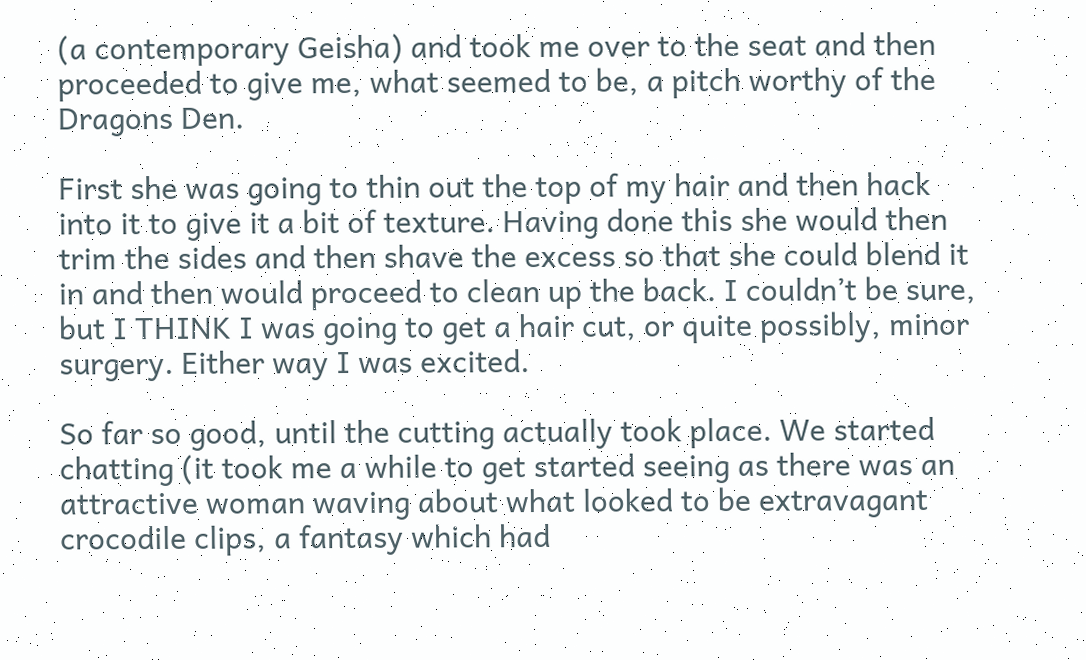(a contemporary Geisha) and took me over to the seat and then proceeded to give me, what seemed to be, a pitch worthy of the Dragons Den.

First she was going to thin out the top of my hair and then hack into it to give it a bit of texture. Having done this she would then trim the sides and then shave the excess so that she could blend it in and then would proceed to clean up the back. I couldn’t be sure, but I THINK I was going to get a hair cut, or quite possibly, minor surgery. Either way I was excited.

So far so good, until the cutting actually took place. We started chatting (it took me a while to get started seeing as there was an attractive woman waving about what looked to be extravagant crocodile clips, a fantasy which had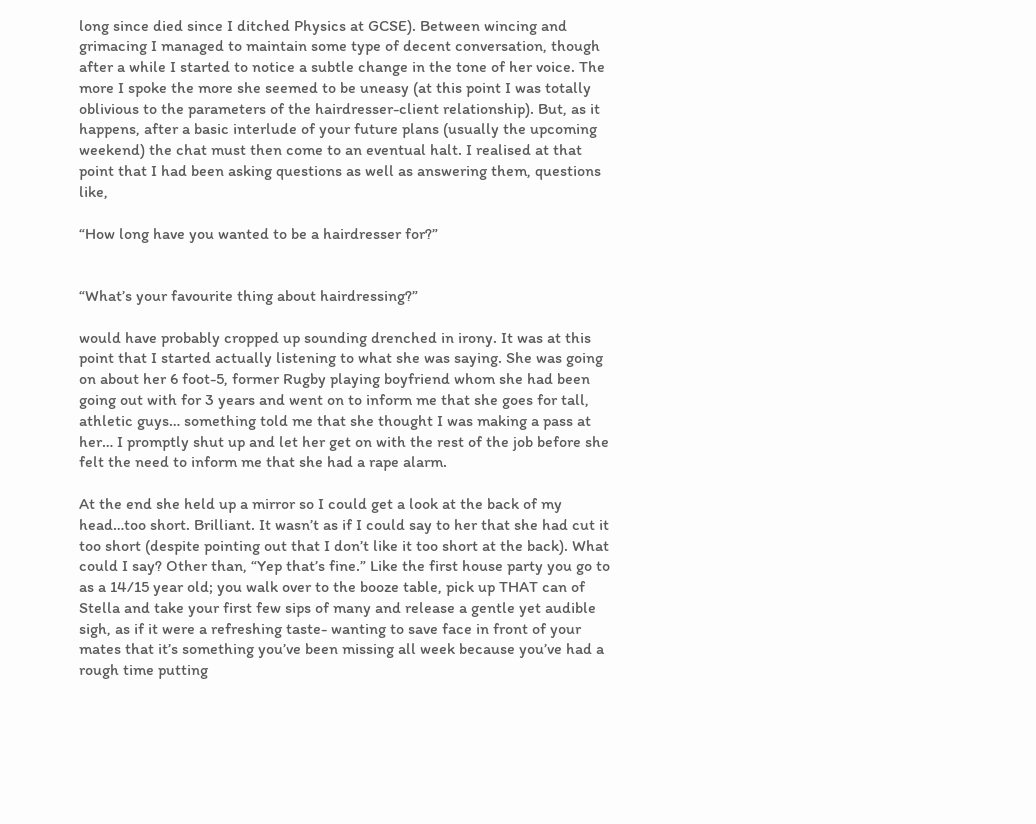long since died since I ditched Physics at GCSE). Between wincing and grimacing I managed to maintain some type of decent conversation, though after a while I started to notice a subtle change in the tone of her voice. The more I spoke the more she seemed to be uneasy (at this point I was totally oblivious to the parameters of the hairdresser-client relationship). But, as it happens, after a basic interlude of your future plans (usually the upcoming weekend) the chat must then come to an eventual halt. I realised at that point that I had been asking questions as well as answering them, questions like,

“How long have you wanted to be a hairdresser for?”


“What’s your favourite thing about hairdressing?”

would have probably cropped up sounding drenched in irony. It was at this point that I started actually listening to what she was saying. She was going on about her 6 foot-5, former Rugby playing boyfriend whom she had been going out with for 3 years and went on to inform me that she goes for tall, athletic guys… something told me that she thought I was making a pass at her… I promptly shut up and let her get on with the rest of the job before she felt the need to inform me that she had a rape alarm.

At the end she held up a mirror so I could get a look at the back of my head…too short. Brilliant. It wasn’t as if I could say to her that she had cut it too short (despite pointing out that I don’t like it too short at the back). What could I say? Other than, “Yep that’s fine.” Like the first house party you go to as a 14/15 year old; you walk over to the booze table, pick up THAT can of Stella and take your first few sips of many and release a gentle yet audible sigh, as if it were a refreshing taste- wanting to save face in front of your mates that it’s something you’ve been missing all week because you’ve had a rough time putting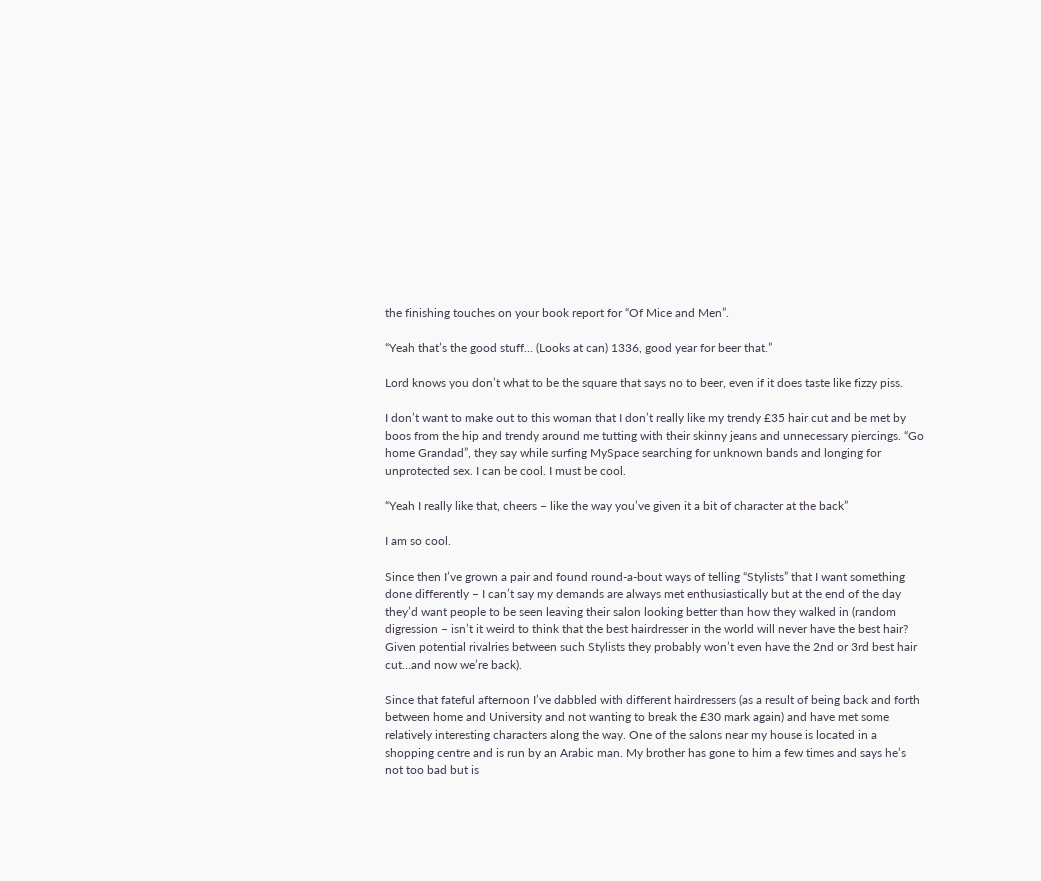the finishing touches on your book report for “Of Mice and Men”.

“Yeah that’s the good stuff… (Looks at can) 1336, good year for beer that.”

Lord knows you don’t what to be the square that says no to beer, even if it does taste like fizzy piss.

I don’t want to make out to this woman that I don’t really like my trendy £35 hair cut and be met by boos from the hip and trendy around me tutting with their skinny jeans and unnecessary piercings. “Go home Grandad”, they say while surfing MySpace searching for unknown bands and longing for unprotected sex. I can be cool. I must be cool.

“Yeah I really like that, cheers – like the way you’ve given it a bit of character at the back”

I am so cool.

Since then I’ve grown a pair and found round-a-bout ways of telling “Stylists” that I want something done differently – I can’t say my demands are always met enthusiastically but at the end of the day they’d want people to be seen leaving their salon looking better than how they walked in (random digression – isn’t it weird to think that the best hairdresser in the world will never have the best hair? Given potential rivalries between such Stylists they probably won’t even have the 2nd or 3rd best hair cut…and now we’re back).

Since that fateful afternoon I’ve dabbled with different hairdressers (as a result of being back and forth between home and University and not wanting to break the £30 mark again) and have met some relatively interesting characters along the way. One of the salons near my house is located in a shopping centre and is run by an Arabic man. My brother has gone to him a few times and says he’s not too bad but is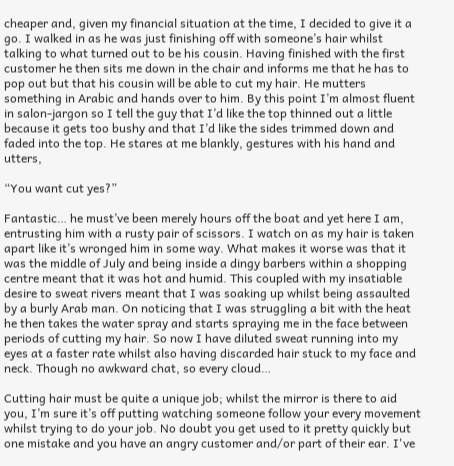cheaper and, given my financial situation at the time, I decided to give it a go. I walked in as he was just finishing off with someone’s hair whilst talking to what turned out to be his cousin. Having finished with the first customer he then sits me down in the chair and informs me that he has to pop out but that his cousin will be able to cut my hair. He mutters something in Arabic and hands over to him. By this point I’m almost fluent in salon-jargon so I tell the guy that I’d like the top thinned out a little because it gets too bushy and that I’d like the sides trimmed down and faded into the top. He stares at me blankly, gestures with his hand and utters,

“You want cut yes?”

Fantastic… he must’ve been merely hours off the boat and yet here I am, entrusting him with a rusty pair of scissors. I watch on as my hair is taken apart like it’s wronged him in some way. What makes it worse was that it was the middle of July and being inside a dingy barbers within a shopping centre meant that it was hot and humid. This coupled with my insatiable desire to sweat rivers meant that I was soaking up whilst being assaulted by a burly Arab man. On noticing that I was struggling a bit with the heat he then takes the water spray and starts spraying me in the face between periods of cutting my hair. So now I have diluted sweat running into my eyes at a faster rate whilst also having discarded hair stuck to my face and neck. Though no awkward chat, so every cloud…

Cutting hair must be quite a unique job; whilst the mirror is there to aid you, I’m sure it’s off putting watching someone follow your every movement whilst trying to do your job. No doubt you get used to it pretty quickly but one mistake and you have an angry customer and/or part of their ear. I've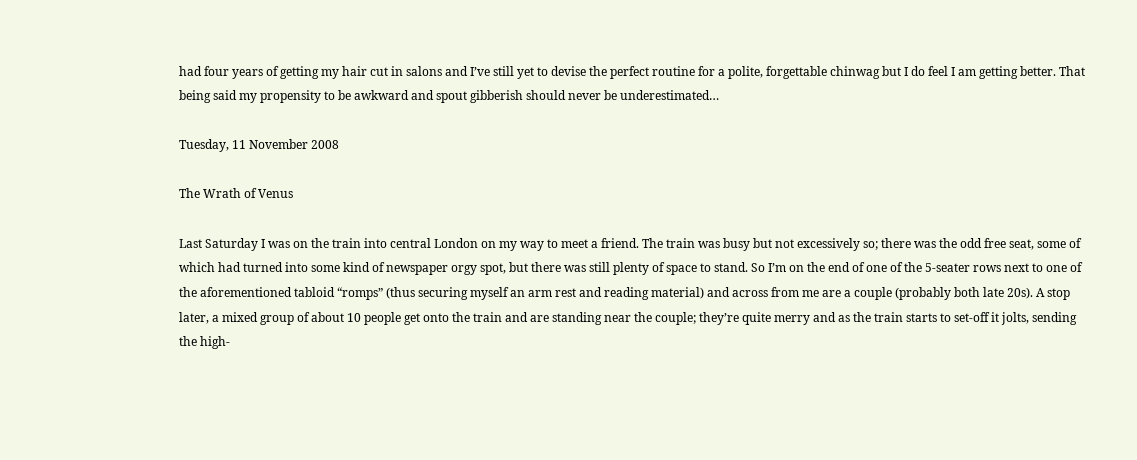had four years of getting my hair cut in salons and I’ve still yet to devise the perfect routine for a polite, forgettable chinwag but I do feel I am getting better. That being said my propensity to be awkward and spout gibberish should never be underestimated…

Tuesday, 11 November 2008

The Wrath of Venus

Last Saturday I was on the train into central London on my way to meet a friend. The train was busy but not excessively so; there was the odd free seat, some of which had turned into some kind of newspaper orgy spot, but there was still plenty of space to stand. So I’m on the end of one of the 5-seater rows next to one of the aforementioned tabloid “romps” (thus securing myself an arm rest and reading material) and across from me are a couple (probably both late 20s). A stop later, a mixed group of about 10 people get onto the train and are standing near the couple; they’re quite merry and as the train starts to set-off it jolts, sending the high-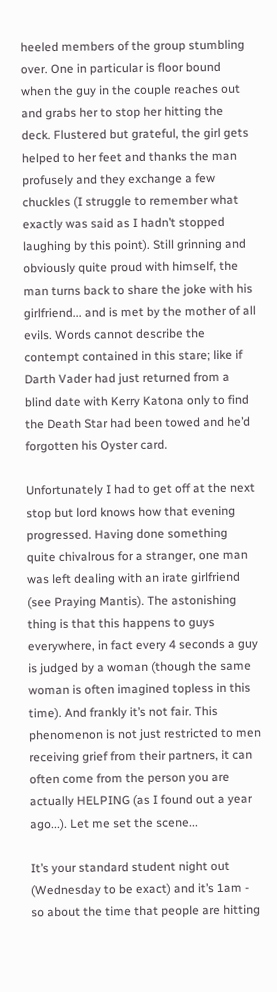heeled members of the group stumbling over. One in particular is floor bound when the guy in the couple reaches out and grabs her to stop her hitting the deck. Flustered but grateful, the girl gets helped to her feet and thanks the man profusely and they exchange a few chuckles (I struggle to remember what exactly was said as I hadn’t stopped laughing by this point). Still grinning and obviously quite proud with himself, the man turns back to share the joke with his girlfriend... and is met by the mother of all evils. Words cannot describe the contempt contained in this stare; like if Darth Vader had just returned from a blind date with Kerry Katona only to find the Death Star had been towed and he’d forgotten his Oyster card.

Unfortunately I had to get off at the next stop but lord knows how that evening progressed. Having done something quite chivalrous for a stranger, one man was left dealing with an irate girlfriend (see Praying Mantis). The astonishing thing is that this happens to guys everywhere, in fact every 4 seconds a guy is judged by a woman (though the same woman is often imagined topless in this time). And frankly it’s not fair. This phenomenon is not just restricted to men receiving grief from their partners, it can often come from the person you are actually HELPING (as I found out a year ago...). Let me set the scene...

It’s your standard student night out (Wednesday to be exact) and it’s 1am - so about the time that people are hitting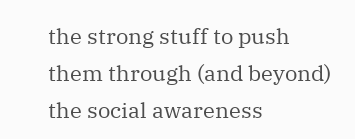the strong stuff to push them through (and beyond) the social awareness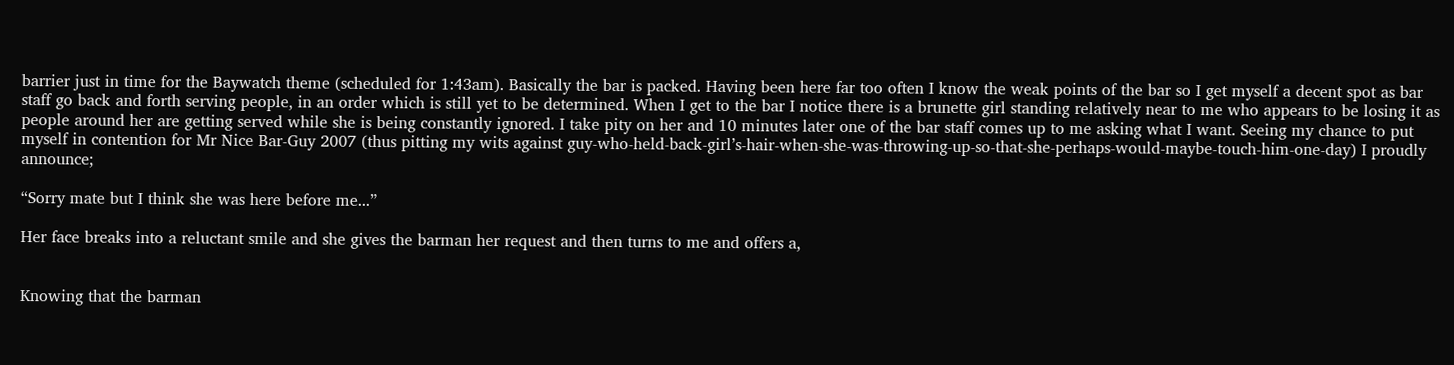barrier just in time for the Baywatch theme (scheduled for 1:43am). Basically the bar is packed. Having been here far too often I know the weak points of the bar so I get myself a decent spot as bar staff go back and forth serving people, in an order which is still yet to be determined. When I get to the bar I notice there is a brunette girl standing relatively near to me who appears to be losing it as people around her are getting served while she is being constantly ignored. I take pity on her and 10 minutes later one of the bar staff comes up to me asking what I want. Seeing my chance to put myself in contention for Mr Nice Bar-Guy 2007 (thus pitting my wits against guy-who-held-back-girl’s-hair-when-she-was-throwing-up-so-that-she-perhaps-would-maybe-touch-him-one-day) I proudly announce;

“Sorry mate but I think she was here before me...”

Her face breaks into a reluctant smile and she gives the barman her request and then turns to me and offers a,


Knowing that the barman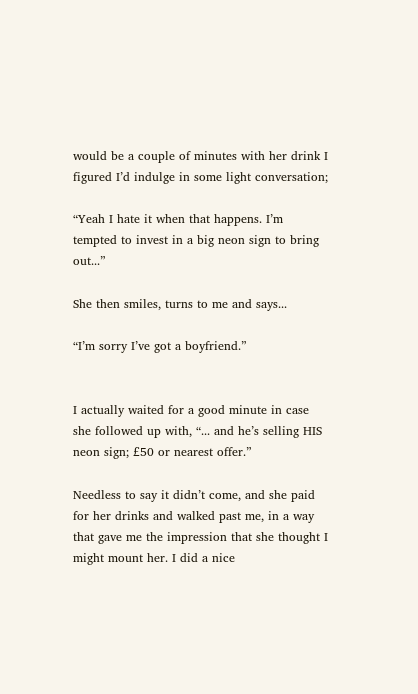would be a couple of minutes with her drink I figured I’d indulge in some light conversation;

“Yeah I hate it when that happens. I’m tempted to invest in a big neon sign to bring out...”

She then smiles, turns to me and says...

“I’m sorry I’ve got a boyfriend.”


I actually waited for a good minute in case she followed up with, “... and he’s selling HIS neon sign; £50 or nearest offer.”

Needless to say it didn’t come, and she paid for her drinks and walked past me, in a way that gave me the impression that she thought I might mount her. I did a nice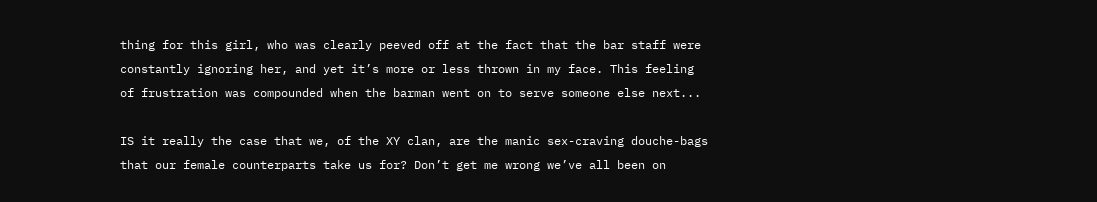thing for this girl, who was clearly peeved off at the fact that the bar staff were constantly ignoring her, and yet it’s more or less thrown in my face. This feeling of frustration was compounded when the barman went on to serve someone else next...

IS it really the case that we, of the XY clan, are the manic sex-craving douche-bags that our female counterparts take us for? Don’t get me wrong we’ve all been on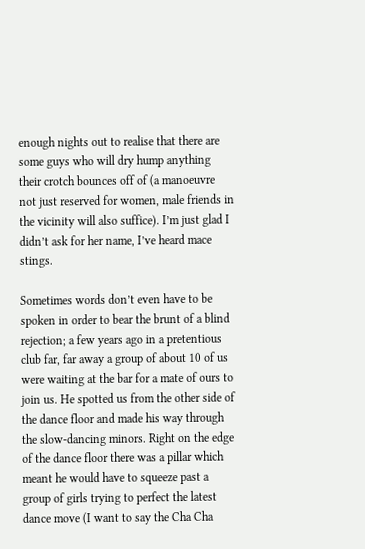enough nights out to realise that there are some guys who will dry hump anything their crotch bounces off of (a manoeuvre not just reserved for women, male friends in the vicinity will also suffice). I’m just glad I didn’t ask for her name, I’ve heard mace stings.

Sometimes words don’t even have to be spoken in order to bear the brunt of a blind rejection; a few years ago in a pretentious club far, far away a group of about 10 of us were waiting at the bar for a mate of ours to join us. He spotted us from the other side of the dance floor and made his way through the slow-dancing minors. Right on the edge of the dance floor there was a pillar which meant he would have to squeeze past a group of girls trying to perfect the latest dance move (I want to say the Cha Cha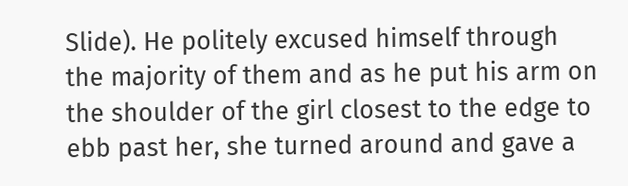Slide). He politely excused himself through the majority of them and as he put his arm on the shoulder of the girl closest to the edge to ebb past her, she turned around and gave a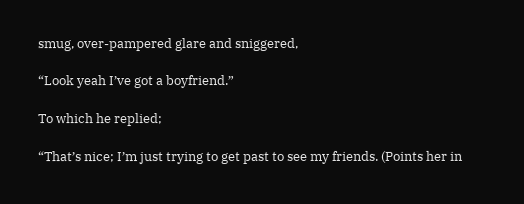smug, over-pampered glare and sniggered,

“Look yeah I’ve got a boyfriend.”

To which he replied;

“That’s nice; I’m just trying to get past to see my friends. (Points her in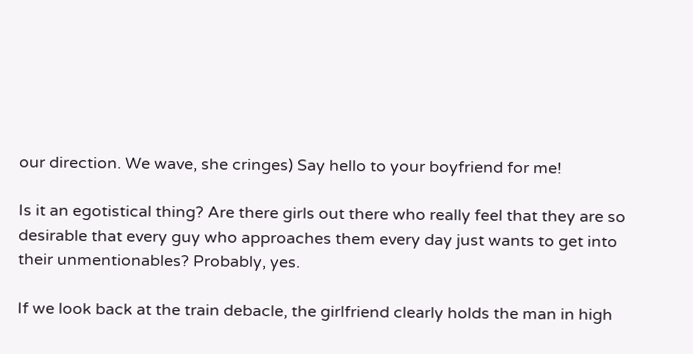our direction. We wave, she cringes) Say hello to your boyfriend for me!

Is it an egotistical thing? Are there girls out there who really feel that they are so desirable that every guy who approaches them every day just wants to get into their unmentionables? Probably, yes.

If we look back at the train debacle, the girlfriend clearly holds the man in high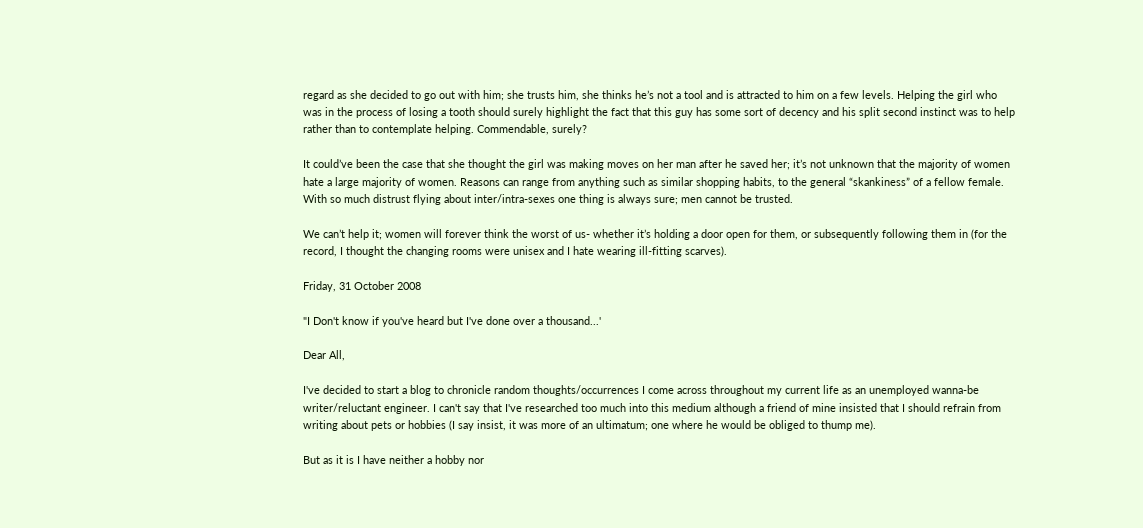regard as she decided to go out with him; she trusts him, she thinks he’s not a tool and is attracted to him on a few levels. Helping the girl who was in the process of losing a tooth should surely highlight the fact that this guy has some sort of decency and his split second instinct was to help rather than to contemplate helping. Commendable, surely?

It could’ve been the case that she thought the girl was making moves on her man after he saved her; it’s not unknown that the majority of women hate a large majority of women. Reasons can range from anything such as similar shopping habits, to the general “skankiness” of a fellow female. With so much distrust flying about inter/intra-sexes one thing is always sure; men cannot be trusted.

We can’t help it; women will forever think the worst of us- whether it’s holding a door open for them, or subsequently following them in (for the record, I thought the changing rooms were unisex and I hate wearing ill-fitting scarves).

Friday, 31 October 2008

"I Don't know if you've heard but I've done over a thousand...'

Dear All,

I've decided to start a blog to chronicle random thoughts/occurrences I come across throughout my current life as an unemployed wanna-be writer/reluctant engineer. I can't say that I've researched too much into this medium although a friend of mine insisted that I should refrain from writing about pets or hobbies (I say insist, it was more of an ultimatum; one where he would be obliged to thump me).

But as it is I have neither a hobby nor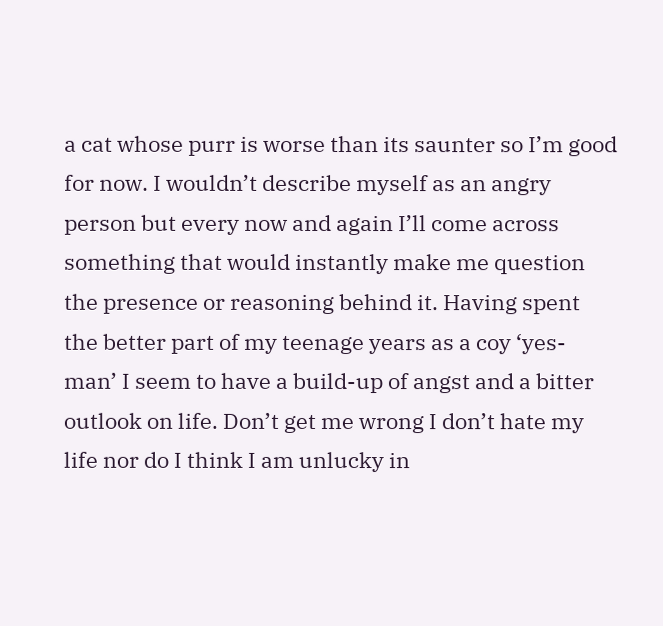a cat whose purr is worse than its saunter so I’m good for now. I wouldn’t describe myself as an angry person but every now and again I’ll come across something that would instantly make me question the presence or reasoning behind it. Having spent the better part of my teenage years as a coy ‘yes-man’ I seem to have a build-up of angst and a bitter outlook on life. Don’t get me wrong I don’t hate my life nor do I think I am unlucky in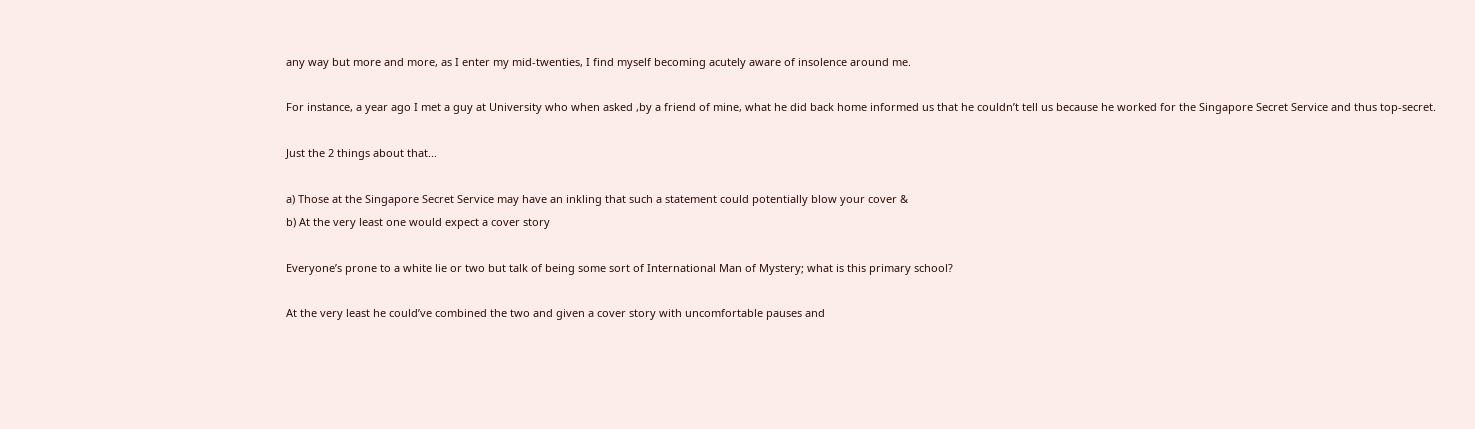any way but more and more, as I enter my mid-twenties, I find myself becoming acutely aware of insolence around me.

For instance, a year ago I met a guy at University who when asked ,by a friend of mine, what he did back home informed us that he couldn’t tell us because he worked for the Singapore Secret Service and thus top-secret.

Just the 2 things about that...

a) Those at the Singapore Secret Service may have an inkling that such a statement could potentially blow your cover &
b) At the very least one would expect a cover story

Everyone’s prone to a white lie or two but talk of being some sort of International Man of Mystery; what is this primary school?

At the very least he could’ve combined the two and given a cover story with uncomfortable pauses and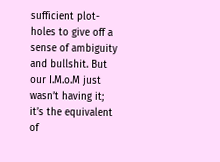sufficient plot-holes to give off a sense of ambiguity and bullshit. But our I.M.o.M just wasn’t having it; it’s the equivalent of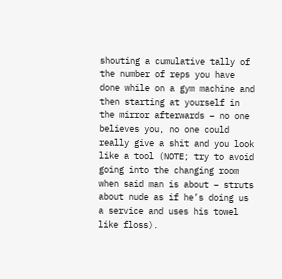shouting a cumulative tally of the number of reps you have done while on a gym machine and then starting at yourself in the mirror afterwards – no one believes you, no one could really give a shit and you look like a tool (NOTE; try to avoid going into the changing room when said man is about – struts about nude as if he’s doing us a service and uses his towel like floss).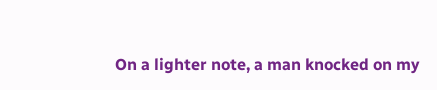On a lighter note, a man knocked on my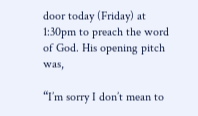door today (Friday) at 1:30pm to preach the word of God. His opening pitch was,

“I’m sorry I don’t mean to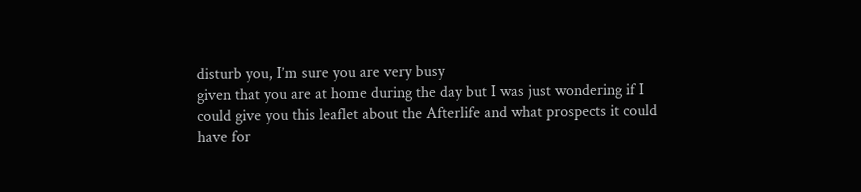disturb you, I’m sure you are very busy
given that you are at home during the day but I was just wondering if I
could give you this leaflet about the Afterlife and what prospects it could
have for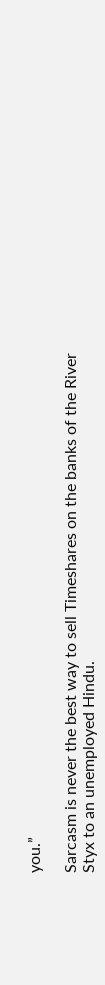you.”

Sarcasm is never the best way to sell Timeshares on the banks of the River Styx to an unemployed Hindu.